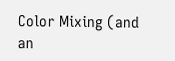Color Mixing (and an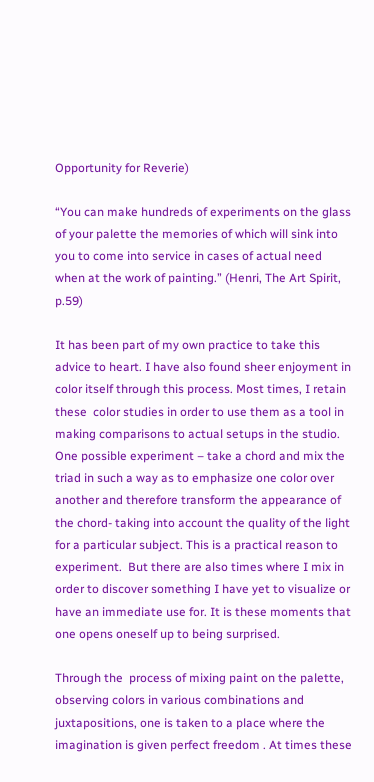Opportunity for Reverie)

“You can make hundreds of experiments on the glass of your palette the memories of which will sink into you to come into service in cases of actual need when at the work of painting.” (Henri, The Art Spirit, p.59)

It has been part of my own practice to take this advice to heart. I have also found sheer enjoyment in color itself through this process. Most times, I retain these  color studies in order to use them as a tool in making comparisons to actual setups in the studio. One possible experiment – take a chord and mix the triad in such a way as to emphasize one color over another and therefore transform the appearance of the chord- taking into account the quality of the light for a particular subject. This is a practical reason to experiment.  But there are also times where I mix in order to discover something I have yet to visualize or have an immediate use for. It is these moments that one opens oneself up to being surprised.

Through the  process of mixing paint on the palette, observing colors in various combinations and juxtapositions, one is taken to a place where the imagination is given perfect freedom . At times these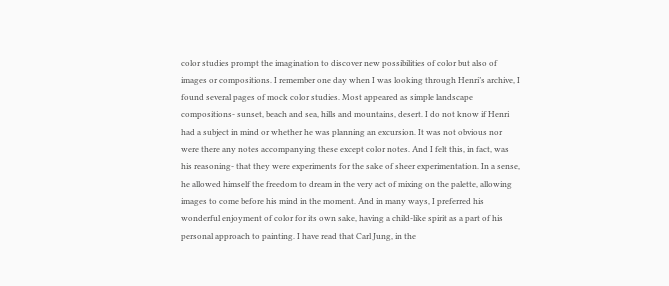color studies prompt the imagination to discover new possibilities of color but also of images or compositions. I remember one day when I was looking through Henri’s archive, I found several pages of mock color studies. Most appeared as simple landscape compositions- sunset, beach and sea, hills and mountains, desert. I do not know if Henri had a subject in mind or whether he was planning an excursion. It was not obvious nor were there any notes accompanying these except color notes. And I felt this, in fact, was his reasoning- that they were experiments for the sake of sheer experimentation. In a sense, he allowed himself the freedom to dream in the very act of mixing on the palette, allowing images to come before his mind in the moment. And in many ways, I preferred his wonderful enjoyment of color for its own sake, having a child-like spirit as a part of his personal approach to painting. I have read that Carl Jung, in the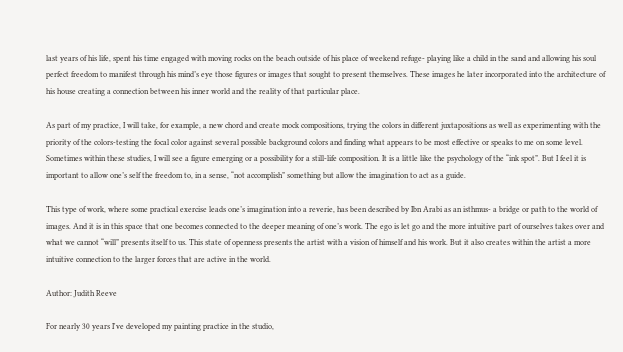last years of his life, spent his time engaged with moving rocks on the beach outside of his place of weekend refuge- playing like a child in the sand and allowing his soul perfect freedom to manifest through his mind’s eye those figures or images that sought to present themselves. These images he later incorporated into the architecture of his house creating a connection between his inner world and the reality of that particular place.

As part of my practice, I will take, for example, a new chord and create mock compositions, trying the colors in different juxtapositions as well as experimenting with the priority of the colors-testing the focal color against several possible background colors and finding what appears to be most effective or speaks to me on some level. Sometimes within these studies, I will see a figure emerging or a possibility for a still-life composition. It is a little like the psychology of the “ink spot”. But I feel it is important to allow one’s self the freedom to, in a sense, “not accomplish” something but allow the imagination to act as a guide.

This type of work, where some practical exercise leads one’s imagination into a reverie, has been described by Ibn Arabi as an isthmus- a bridge or path to the world of images. And it is in this space that one becomes connected to the deeper meaning of one’s work. The ego is let go and the more intuitive part of ourselves takes over and what we cannot “will” presents itself to us. This state of openness presents the artist with a vision of himself and his work. But it also creates within the artist a more intuitive connection to the larger forces that are active in the world.

Author: Judith Reeve

For nearly 30 years I've developed my painting practice in the studio,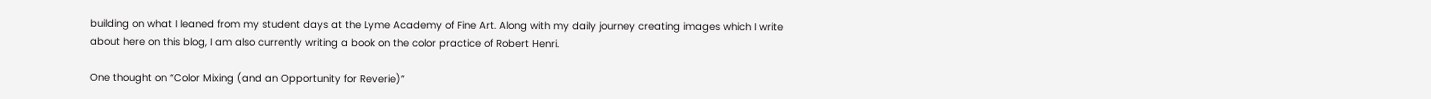building on what I leaned from my student days at the Lyme Academy of Fine Art. Along with my daily journey creating images which I write about here on this blog, I am also currently writing a book on the color practice of Robert Henri.

One thought on “Color Mixing (and an Opportunity for Reverie)”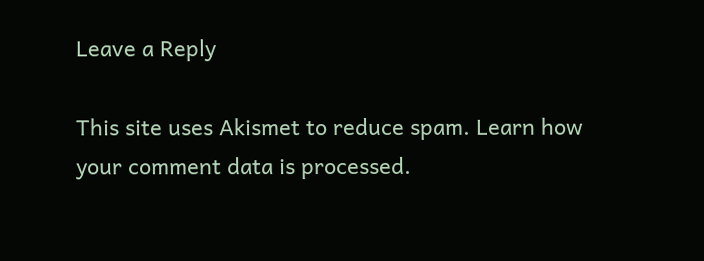Leave a Reply

This site uses Akismet to reduce spam. Learn how your comment data is processed.